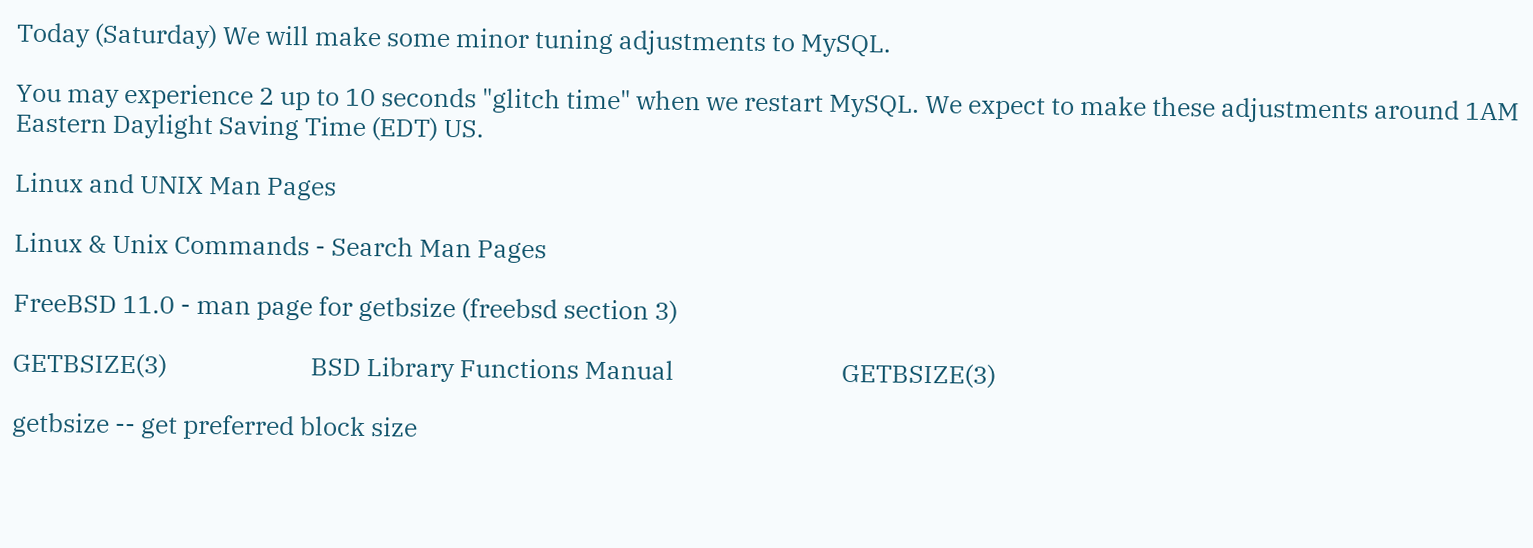Today (Saturday) We will make some minor tuning adjustments to MySQL.

You may experience 2 up to 10 seconds "glitch time" when we restart MySQL. We expect to make these adjustments around 1AM Eastern Daylight Saving Time (EDT) US.

Linux and UNIX Man Pages

Linux & Unix Commands - Search Man Pages

FreeBSD 11.0 - man page for getbsize (freebsd section 3)

GETBSIZE(3)                        BSD Library Functions Manual                            GETBSIZE(3)

getbsize -- get preferred block size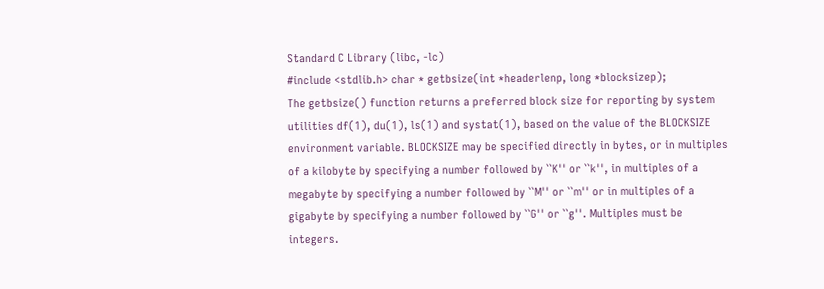Standard C Library (libc, -lc)
#include <stdlib.h> char * getbsize(int *headerlenp, long *blocksizep);
The getbsize() function returns a preferred block size for reporting by system utilities df(1), du(1), ls(1) and systat(1), based on the value of the BLOCKSIZE environment variable. BLOCKSIZE may be specified directly in bytes, or in multiples of a kilobyte by specifying a number followed by ``K'' or ``k'', in multiples of a megabyte by specifying a number followed by ``M'' or ``m'' or in multiples of a gigabyte by specifying a number followed by ``G'' or ``g''. Multiples must be integers.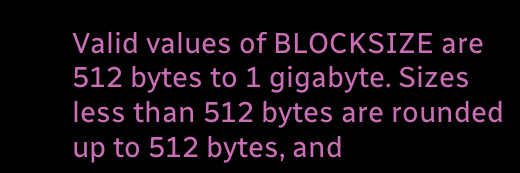Valid values of BLOCKSIZE are 512 bytes to 1 gigabyte. Sizes less than 512 bytes are rounded up to 512 bytes, and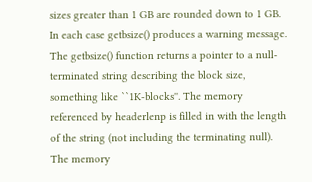sizes greater than 1 GB are rounded down to 1 GB. In each case getbsize() produces a warning message. The getbsize() function returns a pointer to a null-terminated string describing the block size, something like ``1K-blocks''. The memory referenced by headerlenp is filled in with the length of the string (not including the terminating null). The memory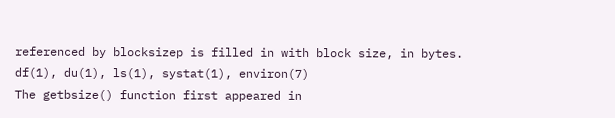referenced by blocksizep is filled in with block size, in bytes.
df(1), du(1), ls(1), systat(1), environ(7)
The getbsize() function first appeared in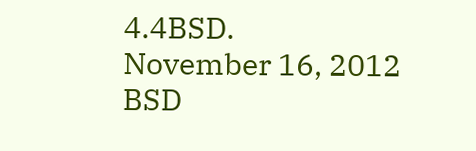4.4BSD.
November 16, 2012 BSD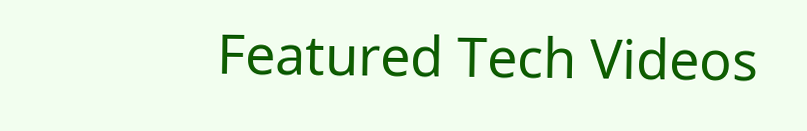Featured Tech Videos